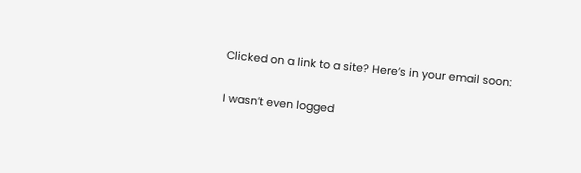Clicked on a link to a site? Here’s in your email soon:

I wasn’t even logged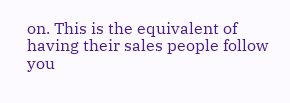on. This is the equivalent of having their sales people follow you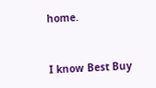home.


I know Best Buy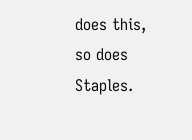does this, so does Staples.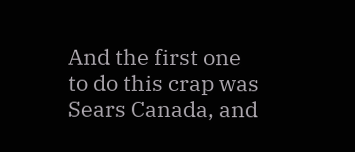And the first one to do this crap was Sears Canada, and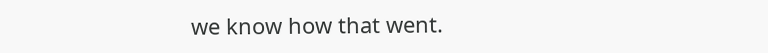we know how that went.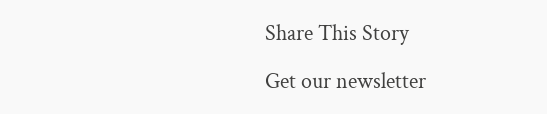Share This Story

Get our newsletter